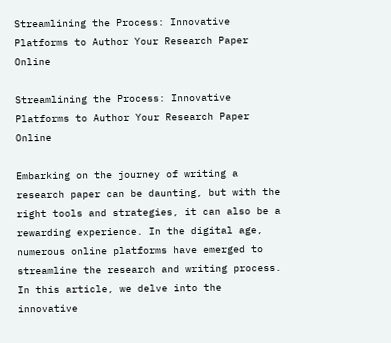Streamlining the Process: Innovative Platforms to Author Your Research Paper Online

Streamlining the Process: Innovative Platforms to Author Your Research Paper Online

Embarking on the journey of writing a research paper can be daunting, but with the right tools and strategies, it can also be a rewarding experience. In the digital age, numerous online platforms have emerged to streamline the research and writing process. In this article, we delve into the innovative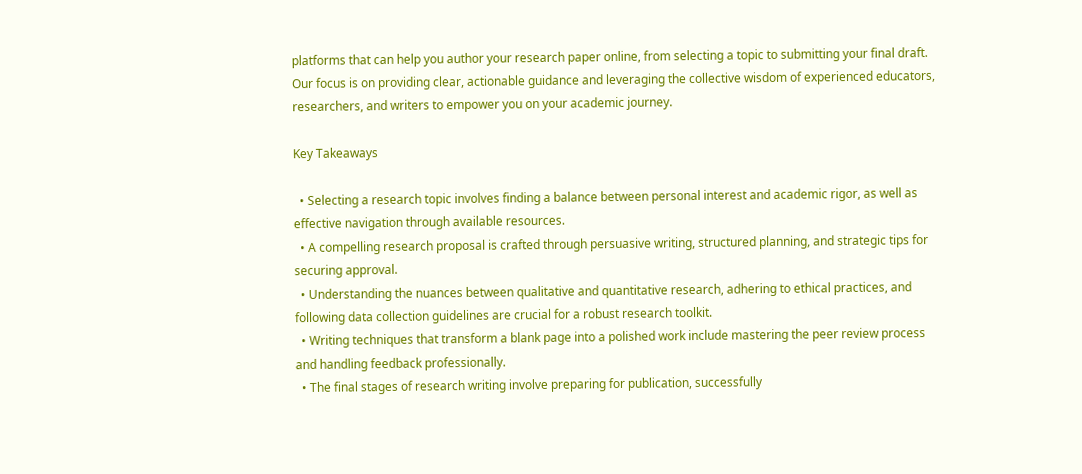platforms that can help you author your research paper online, from selecting a topic to submitting your final draft. Our focus is on providing clear, actionable guidance and leveraging the collective wisdom of experienced educators, researchers, and writers to empower you on your academic journey.

Key Takeaways

  • Selecting a research topic involves finding a balance between personal interest and academic rigor, as well as effective navigation through available resources.
  • A compelling research proposal is crafted through persuasive writing, structured planning, and strategic tips for securing approval.
  • Understanding the nuances between qualitative and quantitative research, adhering to ethical practices, and following data collection guidelines are crucial for a robust research toolkit.
  • Writing techniques that transform a blank page into a polished work include mastering the peer review process and handling feedback professionally.
  • The final stages of research writing involve preparing for publication, successfully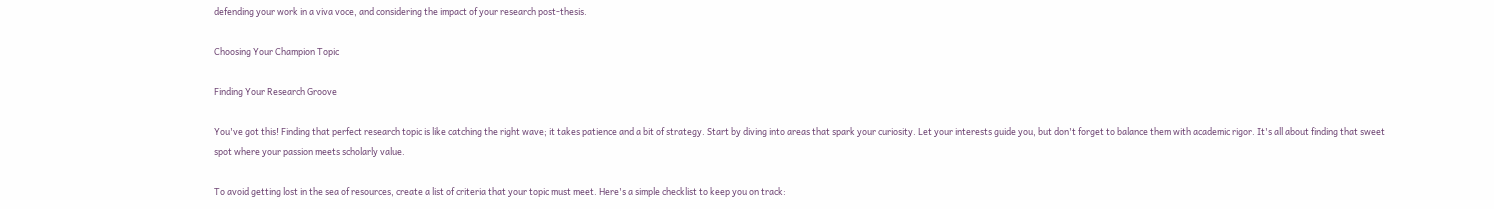defending your work in a viva voce, and considering the impact of your research post-thesis.

Choosing Your Champion Topic

Finding Your Research Groove

You've got this! Finding that perfect research topic is like catching the right wave; it takes patience and a bit of strategy. Start by diving into areas that spark your curiosity. Let your interests guide you, but don't forget to balance them with academic rigor. It's all about finding that sweet spot where your passion meets scholarly value.

To avoid getting lost in the sea of resources, create a list of criteria that your topic must meet. Here's a simple checklist to keep you on track: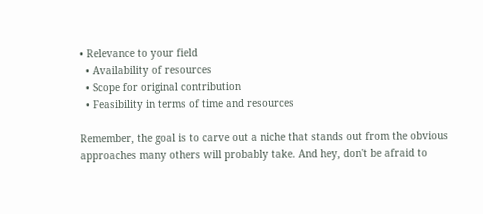• Relevance to your field
  • Availability of resources
  • Scope for original contribution
  • Feasibility in terms of time and resources

Remember, the goal is to carve out a niche that stands out from the obvious approaches many others will probably take. And hey, don't be afraid to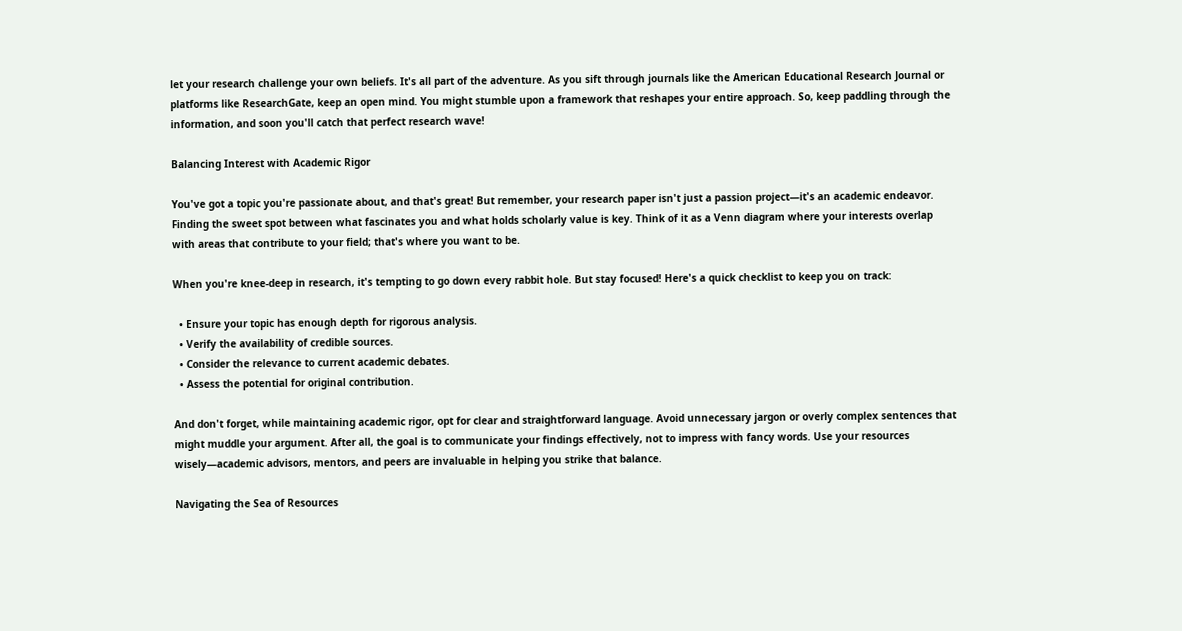let your research challenge your own beliefs. It's all part of the adventure. As you sift through journals like the American Educational Research Journal or platforms like ResearchGate, keep an open mind. You might stumble upon a framework that reshapes your entire approach. So, keep paddling through the information, and soon you'll catch that perfect research wave!

Balancing Interest with Academic Rigor

You've got a topic you're passionate about, and that's great! But remember, your research paper isn't just a passion project—it's an academic endeavor. Finding the sweet spot between what fascinates you and what holds scholarly value is key. Think of it as a Venn diagram where your interests overlap with areas that contribute to your field; that's where you want to be.

When you're knee-deep in research, it's tempting to go down every rabbit hole. But stay focused! Here's a quick checklist to keep you on track:

  • Ensure your topic has enough depth for rigorous analysis.
  • Verify the availability of credible sources.
  • Consider the relevance to current academic debates.
  • Assess the potential for original contribution.

And don't forget, while maintaining academic rigor, opt for clear and straightforward language. Avoid unnecessary jargon or overly complex sentences that might muddle your argument. After all, the goal is to communicate your findings effectively, not to impress with fancy words. Use your resources wisely—academic advisors, mentors, and peers are invaluable in helping you strike that balance.

Navigating the Sea of Resources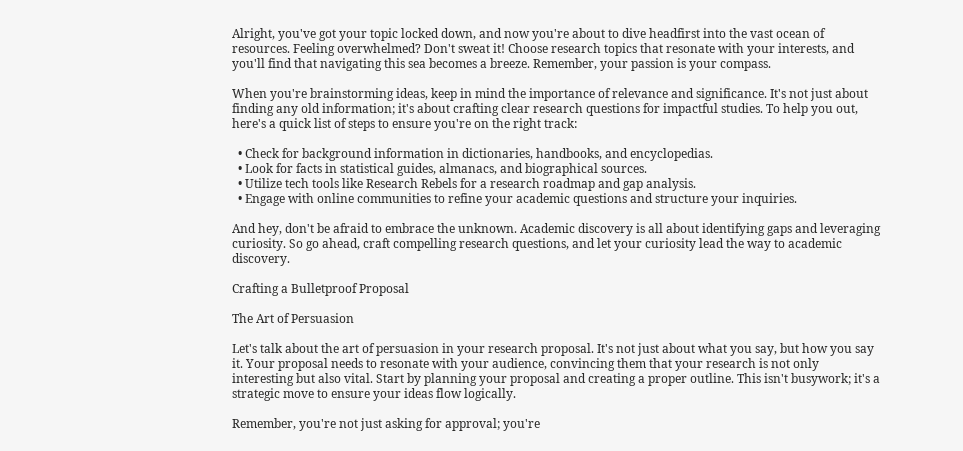Alright, you've got your topic locked down, and now you're about to dive headfirst into the vast ocean of resources. Feeling overwhelmed? Don't sweat it! Choose research topics that resonate with your interests, and you'll find that navigating this sea becomes a breeze. Remember, your passion is your compass.

When you're brainstorming ideas, keep in mind the importance of relevance and significance. It's not just about finding any old information; it's about crafting clear research questions for impactful studies. To help you out, here's a quick list of steps to ensure you're on the right track:

  • Check for background information in dictionaries, handbooks, and encyclopedias.
  • Look for facts in statistical guides, almanacs, and biographical sources.
  • Utilize tech tools like Research Rebels for a research roadmap and gap analysis.
  • Engage with online communities to refine your academic questions and structure your inquiries.

And hey, don't be afraid to embrace the unknown. Academic discovery is all about identifying gaps and leveraging curiosity. So go ahead, craft compelling research questions, and let your curiosity lead the way to academic discovery.

Crafting a Bulletproof Proposal

The Art of Persuasion

Let's talk about the art of persuasion in your research proposal. It's not just about what you say, but how you say it. Your proposal needs to resonate with your audience, convincing them that your research is not only interesting but also vital. Start by planning your proposal and creating a proper outline. This isn't busywork; it's a strategic move to ensure your ideas flow logically.

Remember, you're not just asking for approval; you're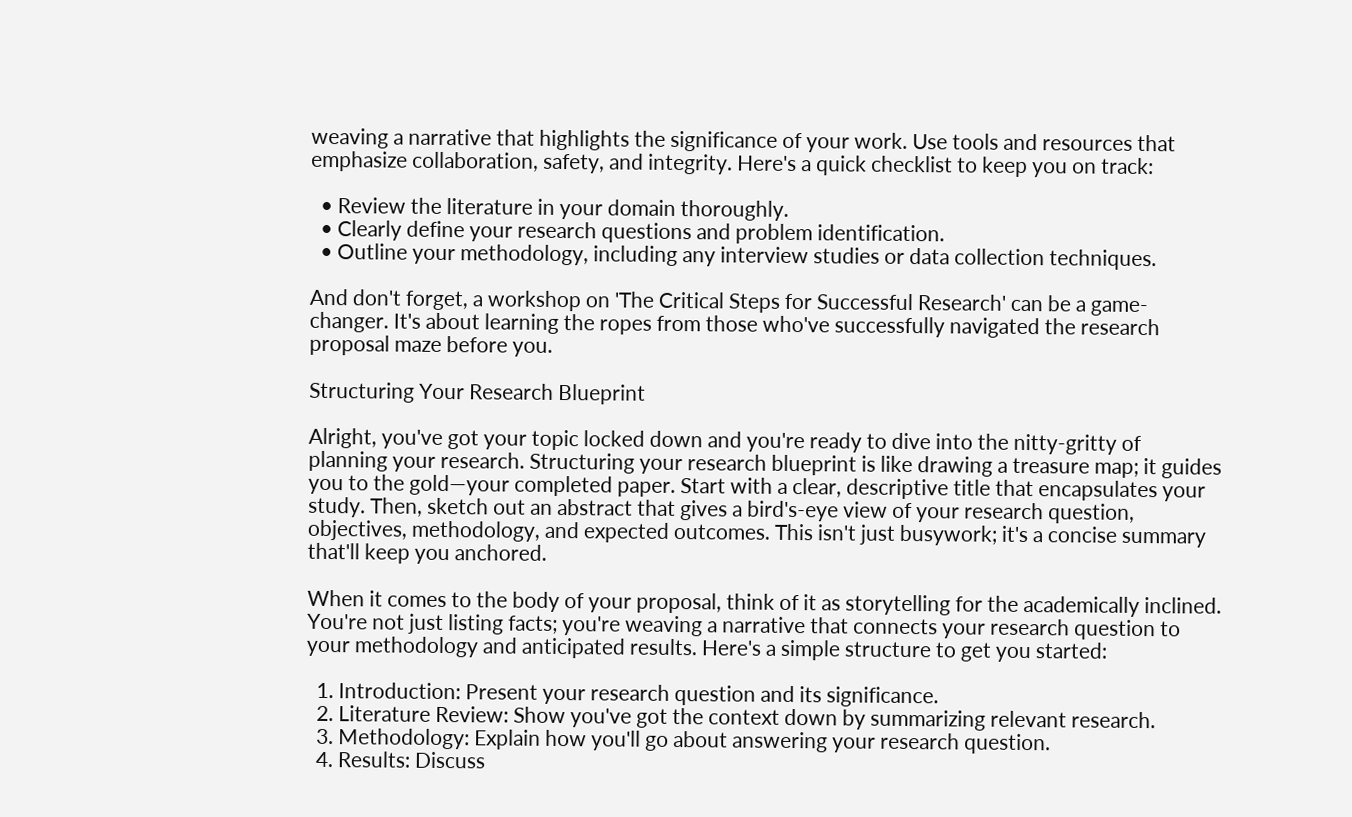weaving a narrative that highlights the significance of your work. Use tools and resources that emphasize collaboration, safety, and integrity. Here's a quick checklist to keep you on track:

  • Review the literature in your domain thoroughly.
  • Clearly define your research questions and problem identification.
  • Outline your methodology, including any interview studies or data collection techniques.

And don't forget, a workshop on 'The Critical Steps for Successful Research' can be a game-changer. It's about learning the ropes from those who've successfully navigated the research proposal maze before you.

Structuring Your Research Blueprint

Alright, you've got your topic locked down and you're ready to dive into the nitty-gritty of planning your research. Structuring your research blueprint is like drawing a treasure map; it guides you to the gold—your completed paper. Start with a clear, descriptive title that encapsulates your study. Then, sketch out an abstract that gives a bird's-eye view of your research question, objectives, methodology, and expected outcomes. This isn't just busywork; it's a concise summary that'll keep you anchored.

When it comes to the body of your proposal, think of it as storytelling for the academically inclined. You're not just listing facts; you're weaving a narrative that connects your research question to your methodology and anticipated results. Here's a simple structure to get you started:

  1. Introduction: Present your research question and its significance.
  2. Literature Review: Show you've got the context down by summarizing relevant research.
  3. Methodology: Explain how you'll go about answering your research question.
  4. Results: Discuss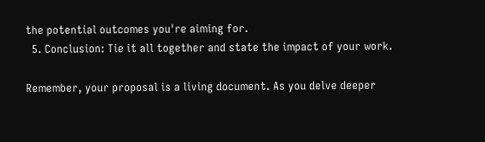the potential outcomes you're aiming for.
  5. Conclusion: Tie it all together and state the impact of your work.

Remember, your proposal is a living document. As you delve deeper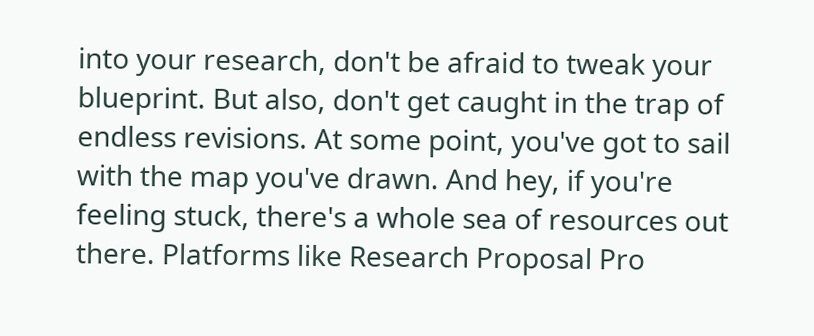into your research, don't be afraid to tweak your blueprint. But also, don't get caught in the trap of endless revisions. At some point, you've got to sail with the map you've drawn. And hey, if you're feeling stuck, there's a whole sea of resources out there. Platforms like Research Proposal Pro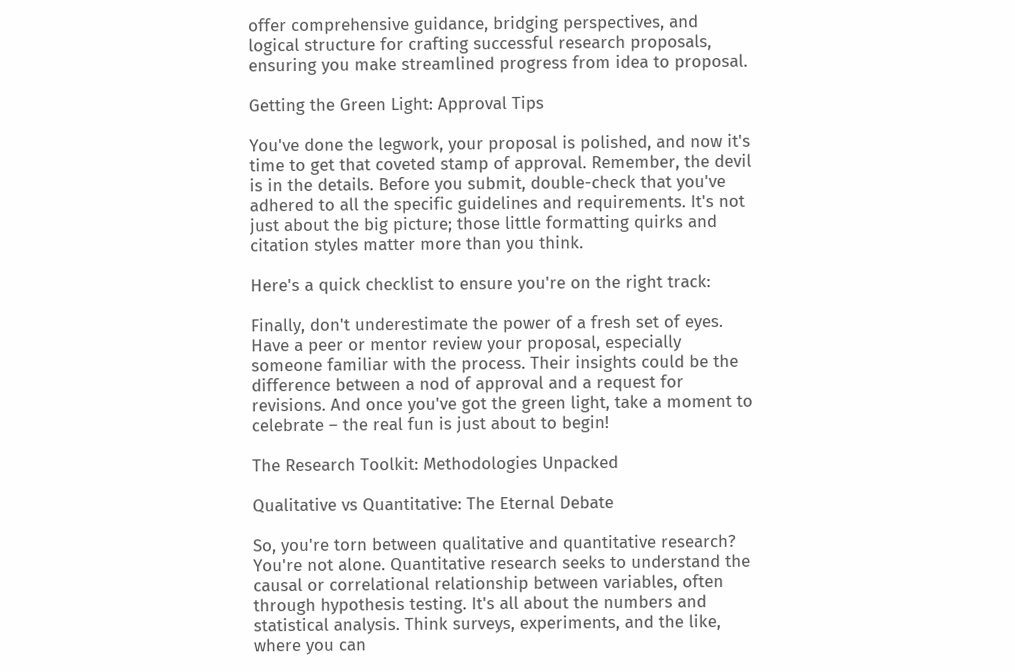offer comprehensive guidance, bridging perspectives, and logical structure for crafting successful research proposals, ensuring you make streamlined progress from idea to proposal.

Getting the Green Light: Approval Tips

You've done the legwork, your proposal is polished, and now it's time to get that coveted stamp of approval. Remember, the devil is in the details. Before you submit, double-check that you've adhered to all the specific guidelines and requirements. It's not just about the big picture; those little formatting quirks and citation styles matter more than you think.

Here's a quick checklist to ensure you're on the right track:

Finally, don't underestimate the power of a fresh set of eyes. Have a peer or mentor review your proposal, especially someone familiar with the process. Their insights could be the difference between a nod of approval and a request for revisions. And once you've got the green light, take a moment to celebrate – the real fun is just about to begin!

The Research Toolkit: Methodologies Unpacked

Qualitative vs Quantitative: The Eternal Debate

So, you're torn between qualitative and quantitative research? You're not alone. Quantitative research seeks to understand the causal or correlational relationship between variables, often through hypothesis testing. It's all about the numbers and statistical analysis. Think surveys, experiments, and the like, where you can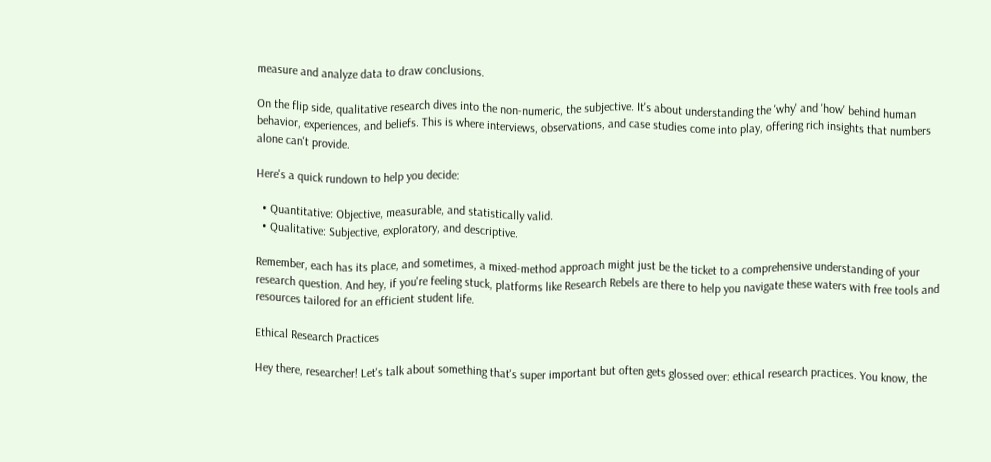measure and analyze data to draw conclusions.

On the flip side, qualitative research dives into the non-numeric, the subjective. It's about understanding the 'why' and 'how' behind human behavior, experiences, and beliefs. This is where interviews, observations, and case studies come into play, offering rich insights that numbers alone can't provide.

Here's a quick rundown to help you decide:

  • Quantitative: Objective, measurable, and statistically valid.
  • Qualitative: Subjective, exploratory, and descriptive.

Remember, each has its place, and sometimes, a mixed-method approach might just be the ticket to a comprehensive understanding of your research question. And hey, if you're feeling stuck, platforms like Research Rebels are there to help you navigate these waters with free tools and resources tailored for an efficient student life.

Ethical Research Practices

Hey there, researcher! Let's talk about something that's super important but often gets glossed over: ethical research practices. You know, the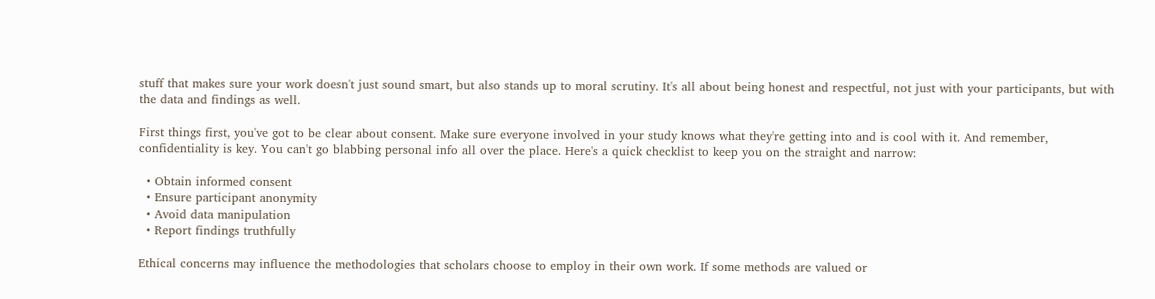stuff that makes sure your work doesn't just sound smart, but also stands up to moral scrutiny. It's all about being honest and respectful, not just with your participants, but with the data and findings as well.

First things first, you've got to be clear about consent. Make sure everyone involved in your study knows what they're getting into and is cool with it. And remember, confidentiality is key. You can't go blabbing personal info all over the place. Here's a quick checklist to keep you on the straight and narrow:

  • Obtain informed consent
  • Ensure participant anonymity
  • Avoid data manipulation
  • Report findings truthfully

Ethical concerns may influence the methodologies that scholars choose to employ in their own work. If some methods are valued or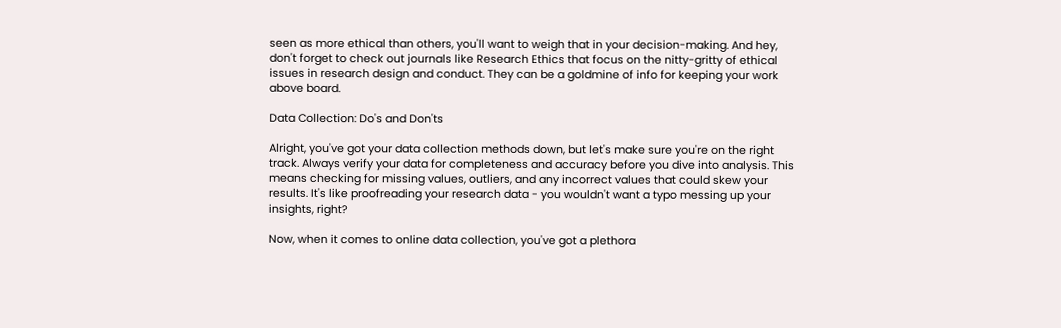seen as more ethical than others, you'll want to weigh that in your decision-making. And hey, don't forget to check out journals like Research Ethics that focus on the nitty-gritty of ethical issues in research design and conduct. They can be a goldmine of info for keeping your work above board.

Data Collection: Do's and Don'ts

Alright, you've got your data collection methods down, but let's make sure you're on the right track. Always verify your data for completeness and accuracy before you dive into analysis. This means checking for missing values, outliers, and any incorrect values that could skew your results. It's like proofreading your research data - you wouldn't want a typo messing up your insights, right?

Now, when it comes to online data collection, you've got a plethora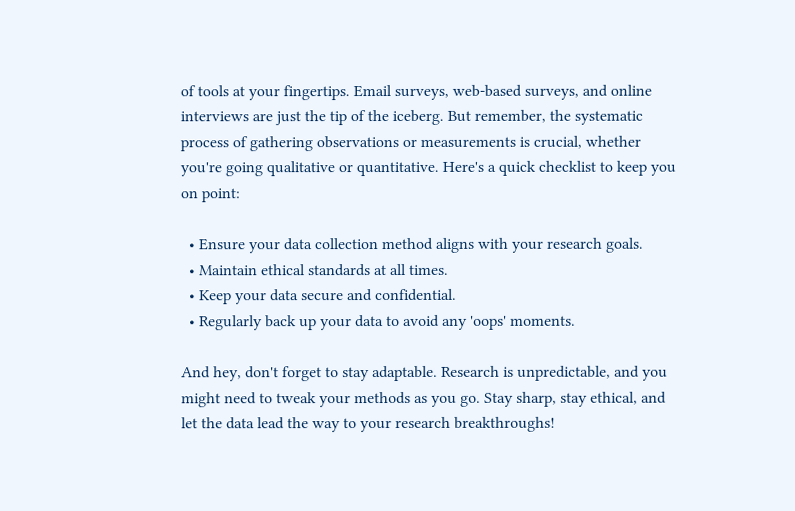of tools at your fingertips. Email surveys, web-based surveys, and online interviews are just the tip of the iceberg. But remember, the systematic process of gathering observations or measurements is crucial, whether you're going qualitative or quantitative. Here's a quick checklist to keep you on point:

  • Ensure your data collection method aligns with your research goals.
  • Maintain ethical standards at all times.
  • Keep your data secure and confidential.
  • Regularly back up your data to avoid any 'oops' moments.

And hey, don't forget to stay adaptable. Research is unpredictable, and you might need to tweak your methods as you go. Stay sharp, stay ethical, and let the data lead the way to your research breakthroughs!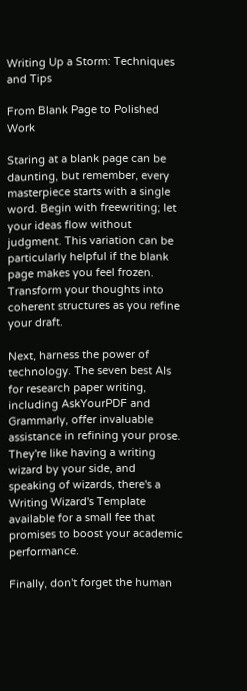Writing Up a Storm: Techniques and Tips

From Blank Page to Polished Work

Staring at a blank page can be daunting, but remember, every masterpiece starts with a single word. Begin with freewriting; let your ideas flow without judgment. This variation can be particularly helpful if the blank page makes you feel frozen. Transform your thoughts into coherent structures as you refine your draft.

Next, harness the power of technology. The seven best AIs for research paper writing, including AskYourPDF and Grammarly, offer invaluable assistance in refining your prose. They're like having a writing wizard by your side, and speaking of wizards, there's a Writing Wizard's Template available for a small fee that promises to boost your academic performance.

Finally, don't forget the human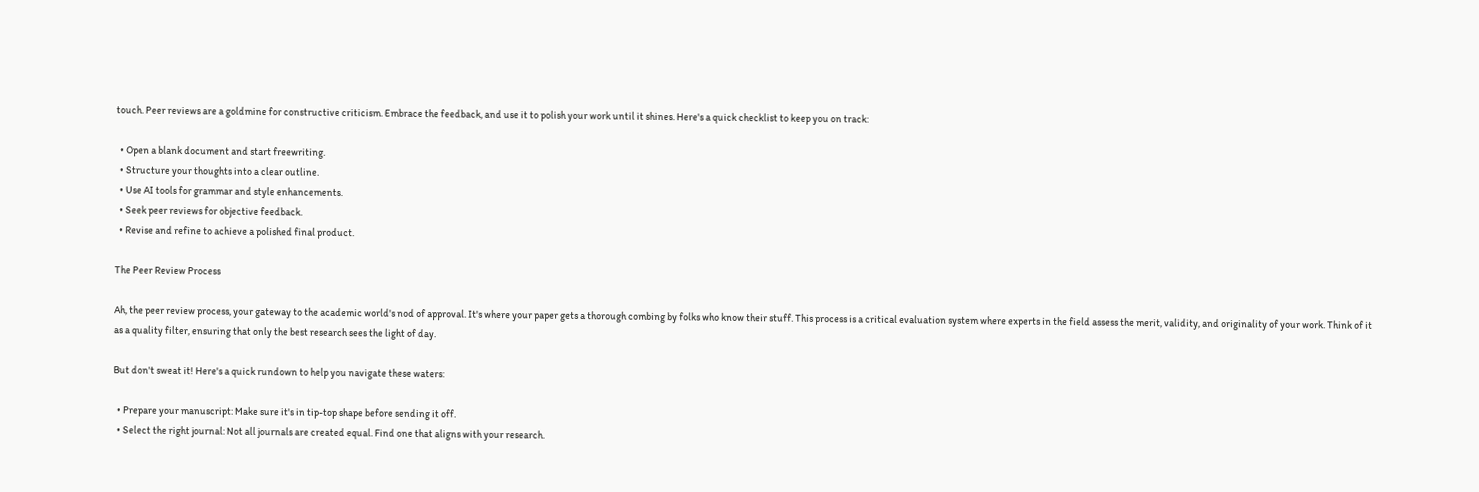touch. Peer reviews are a goldmine for constructive criticism. Embrace the feedback, and use it to polish your work until it shines. Here's a quick checklist to keep you on track:

  • Open a blank document and start freewriting.
  • Structure your thoughts into a clear outline.
  • Use AI tools for grammar and style enhancements.
  • Seek peer reviews for objective feedback.
  • Revise and refine to achieve a polished final product.

The Peer Review Process

Ah, the peer review process, your gateway to the academic world's nod of approval. It's where your paper gets a thorough combing by folks who know their stuff. This process is a critical evaluation system where experts in the field assess the merit, validity, and originality of your work. Think of it as a quality filter, ensuring that only the best research sees the light of day.

But don't sweat it! Here's a quick rundown to help you navigate these waters:

  • Prepare your manuscript: Make sure it's in tip-top shape before sending it off.
  • Select the right journal: Not all journals are created equal. Find one that aligns with your research.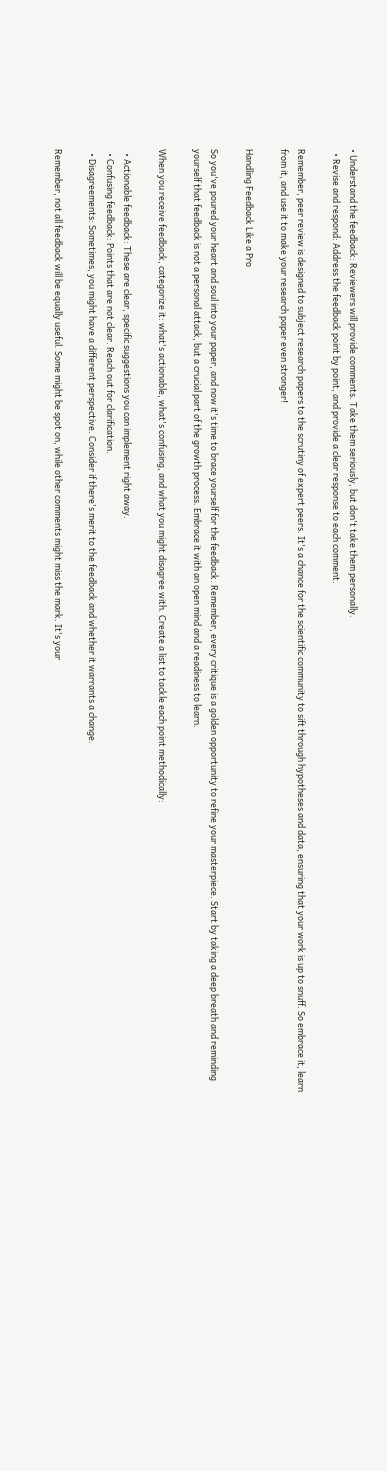• Understand the feedback: Reviewers will provide comments. Take them seriously, but don't take them personally.
  • Revise and respond: Address the feedback point by point, and provide a clear response to each comment.

Remember, peer review is designed to subject research papers to the scrutiny of expert peers. It's a chance for the scientific community to sift through hypotheses and data, ensuring that your work is up to snuff. So embrace it, learn from it, and use it to make your research paper even stronger!

Handling Feedback Like a Pro

So you've poured your heart and soul into your paper, and now it's time to brace yourself for the feedback. Remember, every critique is a golden opportunity to refine your masterpiece. Start by taking a deep breath and reminding yourself that feedback is not a personal attack, but a crucial part of the growth process. Embrace it with an open mind and a readiness to learn.

When you receive feedback, categorize it: what's actionable, what's confusing, and what you might disagree with. Create a list to tackle each point methodically:

  • Actionable feedback: These are clear, specific suggestions you can implement right away.
  • Confusing feedback: Points that are not clear. Reach out for clarification.
  • Disagreements: Sometimes, you might have a different perspective. Consider if there's merit to the feedback and whether it warrants a change.

Remember, not all feedback will be equally useful. Some might be spot on, while other comments might miss the mark. It's your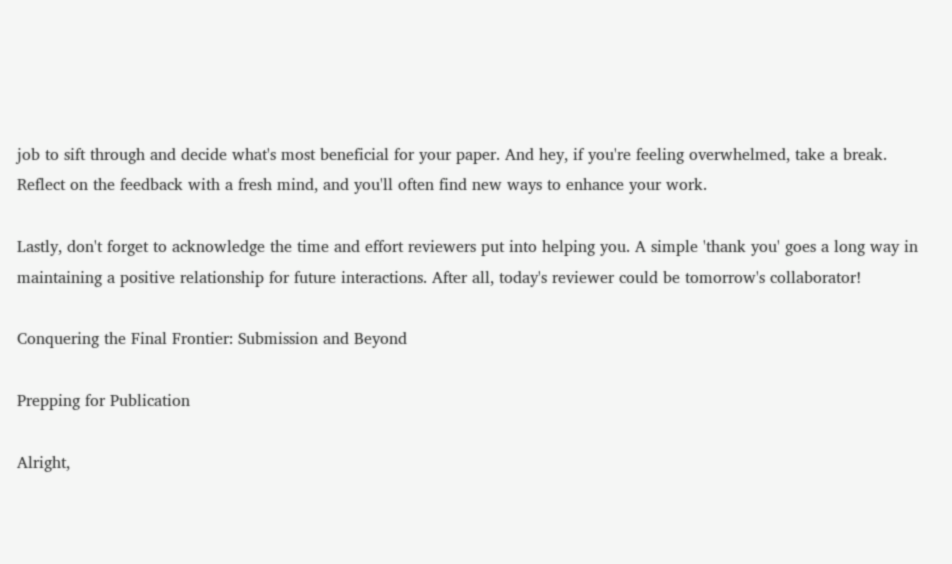job to sift through and decide what's most beneficial for your paper. And hey, if you're feeling overwhelmed, take a break. Reflect on the feedback with a fresh mind, and you'll often find new ways to enhance your work.

Lastly, don't forget to acknowledge the time and effort reviewers put into helping you. A simple 'thank you' goes a long way in maintaining a positive relationship for future interactions. After all, today's reviewer could be tomorrow's collaborator!

Conquering the Final Frontier: Submission and Beyond

Prepping for Publication

Alright,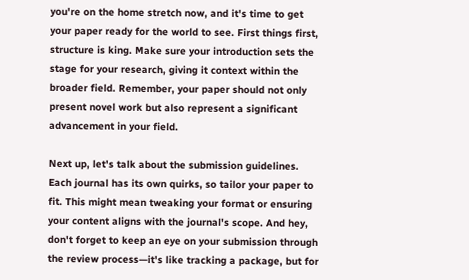you're on the home stretch now, and it's time to get your paper ready for the world to see. First things first, structure is king. Make sure your introduction sets the stage for your research, giving it context within the broader field. Remember, your paper should not only present novel work but also represent a significant advancement in your field.

Next up, let's talk about the submission guidelines. Each journal has its own quirks, so tailor your paper to fit. This might mean tweaking your format or ensuring your content aligns with the journal's scope. And hey, don't forget to keep an eye on your submission through the review process—it's like tracking a package, but for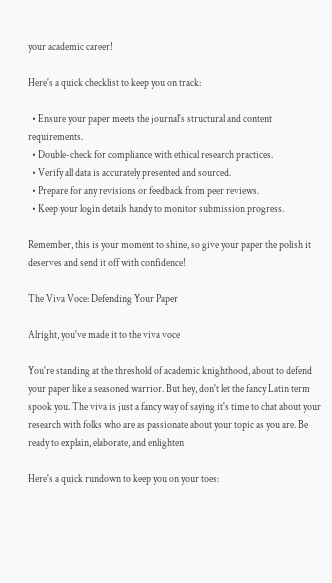your academic career!

Here's a quick checklist to keep you on track:

  • Ensure your paper meets the journal's structural and content requirements.
  • Double-check for compliance with ethical research practices.
  • Verify all data is accurately presented and sourced.
  • Prepare for any revisions or feedback from peer reviews.
  • Keep your login details handy to monitor submission progress.

Remember, this is your moment to shine, so give your paper the polish it deserves and send it off with confidence!

The Viva Voce: Defending Your Paper

Alright, you've made it to the viva voce

You're standing at the threshold of academic knighthood, about to defend your paper like a seasoned warrior. But hey, don't let the fancy Latin term spook you. The viva is just a fancy way of saying it's time to chat about your research with folks who are as passionate about your topic as you are. Be ready to explain, elaborate, and enlighten

Here's a quick rundown to keep you on your toes: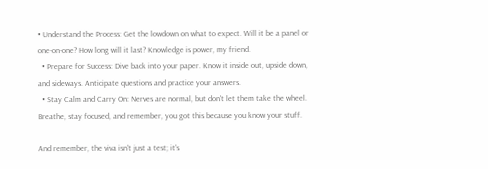• Understand the Process: Get the lowdown on what to expect. Will it be a panel or one-on-one? How long will it last? Knowledge is power, my friend.
  • Prepare for Success: Dive back into your paper. Know it inside out, upside down, and sideways. Anticipate questions and practice your answers.
  • Stay Calm and Carry On: Nerves are normal, but don't let them take the wheel. Breathe, stay focused, and remember, you got this because you know your stuff.

And remember, the viva isn't just a test; it's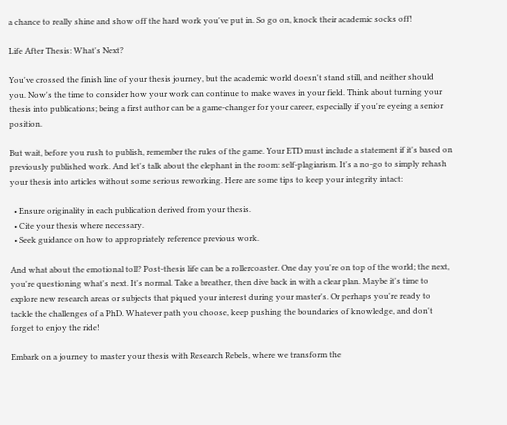a chance to really shine and show off the hard work you've put in. So go on, knock their academic socks off!

Life After Thesis: What's Next?

You've crossed the finish line of your thesis journey, but the academic world doesn't stand still, and neither should you. Now's the time to consider how your work can continue to make waves in your field. Think about turning your thesis into publications; being a first author can be a game-changer for your career, especially if you're eyeing a senior position.

But wait, before you rush to publish, remember the rules of the game. Your ETD must include a statement if it's based on previously published work. And let's talk about the elephant in the room: self-plagiarism. It's a no-go to simply rehash your thesis into articles without some serious reworking. Here are some tips to keep your integrity intact:

  • Ensure originality in each publication derived from your thesis.
  • Cite your thesis where necessary.
  • Seek guidance on how to appropriately reference previous work.

And what about the emotional toll? Post-thesis life can be a rollercoaster. One day you're on top of the world; the next, you're questioning what's next. It's normal. Take a breather, then dive back in with a clear plan. Maybe it's time to explore new research areas or subjects that piqued your interest during your master's. Or perhaps you're ready to tackle the challenges of a PhD. Whatever path you choose, keep pushing the boundaries of knowledge, and don't forget to enjoy the ride!

Embark on a journey to master your thesis with Research Rebels, where we transform the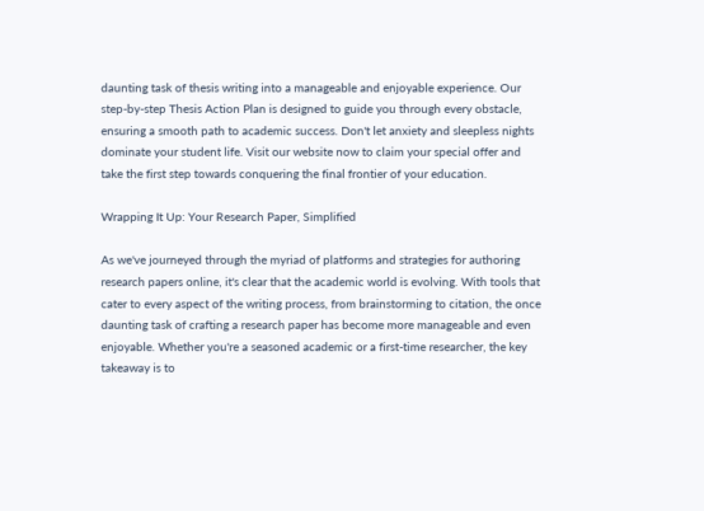daunting task of thesis writing into a manageable and enjoyable experience. Our step-by-step Thesis Action Plan is designed to guide you through every obstacle, ensuring a smooth path to academic success. Don't let anxiety and sleepless nights dominate your student life. Visit our website now to claim your special offer and take the first step towards conquering the final frontier of your education.

Wrapping It Up: Your Research Paper, Simplified

As we've journeyed through the myriad of platforms and strategies for authoring research papers online, it's clear that the academic world is evolving. With tools that cater to every aspect of the writing process, from brainstorming to citation, the once daunting task of crafting a research paper has become more manageable and even enjoyable. Whether you're a seasoned academic or a first-time researcher, the key takeaway is to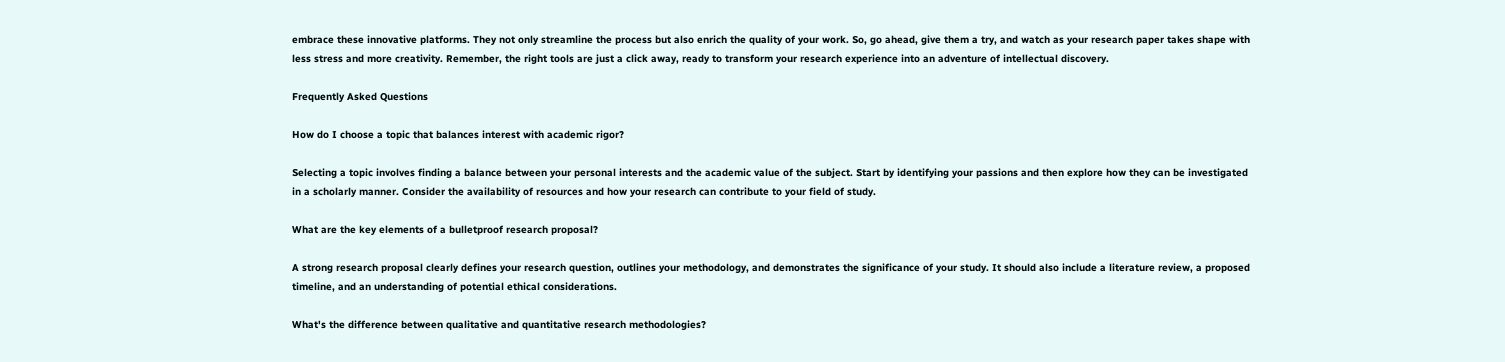embrace these innovative platforms. They not only streamline the process but also enrich the quality of your work. So, go ahead, give them a try, and watch as your research paper takes shape with less stress and more creativity. Remember, the right tools are just a click away, ready to transform your research experience into an adventure of intellectual discovery.

Frequently Asked Questions

How do I choose a topic that balances interest with academic rigor?

Selecting a topic involves finding a balance between your personal interests and the academic value of the subject. Start by identifying your passions and then explore how they can be investigated in a scholarly manner. Consider the availability of resources and how your research can contribute to your field of study.

What are the key elements of a bulletproof research proposal?

A strong research proposal clearly defines your research question, outlines your methodology, and demonstrates the significance of your study. It should also include a literature review, a proposed timeline, and an understanding of potential ethical considerations.

What's the difference between qualitative and quantitative research methodologies?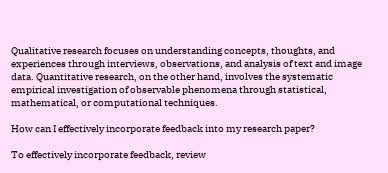Qualitative research focuses on understanding concepts, thoughts, and experiences through interviews, observations, and analysis of text and image data. Quantitative research, on the other hand, involves the systematic empirical investigation of observable phenomena through statistical, mathematical, or computational techniques.

How can I effectively incorporate feedback into my research paper?

To effectively incorporate feedback, review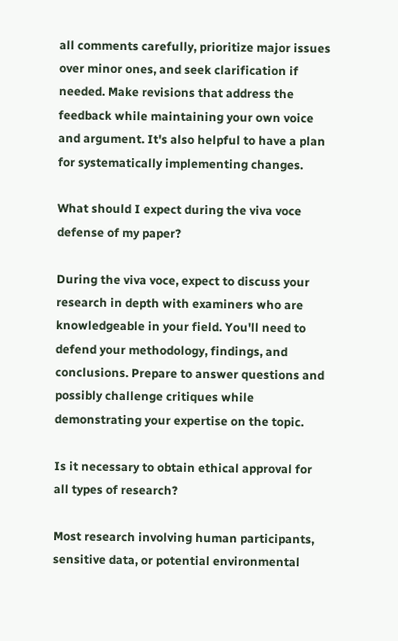all comments carefully, prioritize major issues over minor ones, and seek clarification if needed. Make revisions that address the feedback while maintaining your own voice and argument. It's also helpful to have a plan for systematically implementing changes.

What should I expect during the viva voce defense of my paper?

During the viva voce, expect to discuss your research in depth with examiners who are knowledgeable in your field. You'll need to defend your methodology, findings, and conclusions. Prepare to answer questions and possibly challenge critiques while demonstrating your expertise on the topic.

Is it necessary to obtain ethical approval for all types of research?

Most research involving human participants, sensitive data, or potential environmental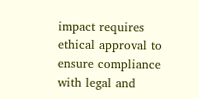impact requires ethical approval to ensure compliance with legal and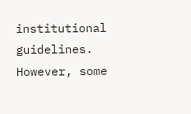institutional guidelines. However, some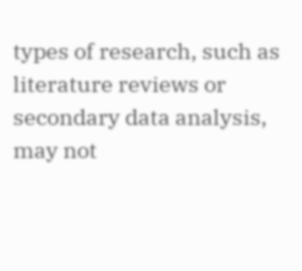types of research, such as literature reviews or secondary data analysis, may not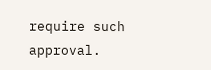require such approval.